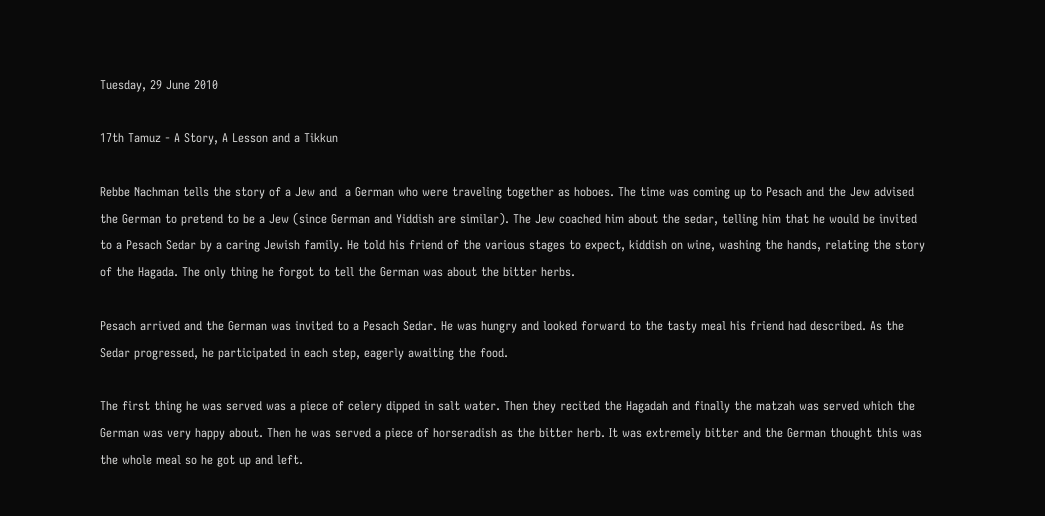Tuesday, 29 June 2010

17th Tamuz - A Story, A Lesson and a Tikkun

Rebbe Nachman tells the story of a Jew and  a German who were traveling together as hoboes. The time was coming up to Pesach and the Jew advised the German to pretend to be a Jew (since German and Yiddish are similar). The Jew coached him about the sedar, telling him that he would be invited to a Pesach Sedar by a caring Jewish family. He told his friend of the various stages to expect, kiddish on wine, washing the hands, relating the story of the Hagada. The only thing he forgot to tell the German was about the bitter herbs.

Pesach arrived and the German was invited to a Pesach Sedar. He was hungry and looked forward to the tasty meal his friend had described. As the Sedar progressed, he participated in each step, eagerly awaiting the food.

The first thing he was served was a piece of celery dipped in salt water. Then they recited the Hagadah and finally the matzah was served which the German was very happy about. Then he was served a piece of horseradish as the bitter herb. It was extremely bitter and the German thought this was the whole meal so he got up and left.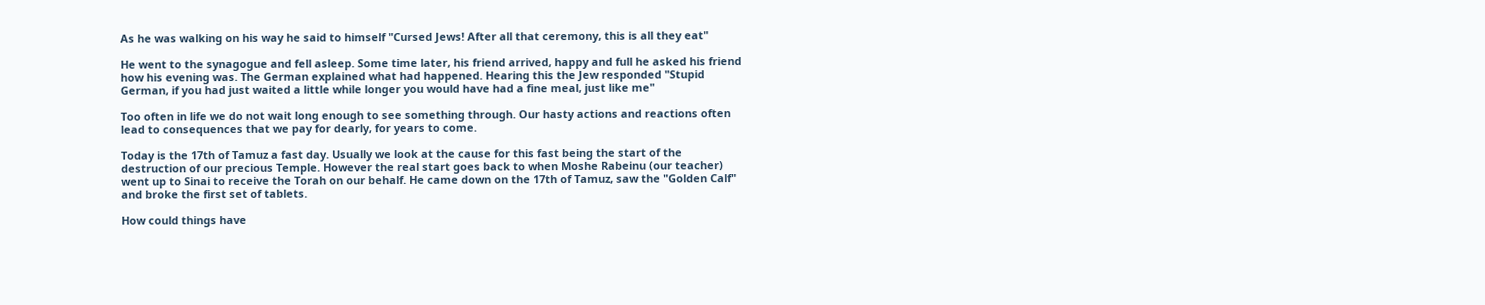As he was walking on his way he said to himself "Cursed Jews! After all that ceremony, this is all they eat"

He went to the synagogue and fell asleep. Some time later, his friend arrived, happy and full he asked his friend how his evening was. The German explained what had happened. Hearing this the Jew responded "Stupid German, if you had just waited a little while longer you would have had a fine meal, just like me"

Too often in life we do not wait long enough to see something through. Our hasty actions and reactions often lead to consequences that we pay for dearly, for years to come.

Today is the 17th of Tamuz a fast day. Usually we look at the cause for this fast being the start of the destruction of our precious Temple. However the real start goes back to when Moshe Rabeinu (our teacher) went up to Sinai to receive the Torah on our behalf. He came down on the 17th of Tamuz, saw the "Golden Calf" and broke the first set of tablets.

How could things have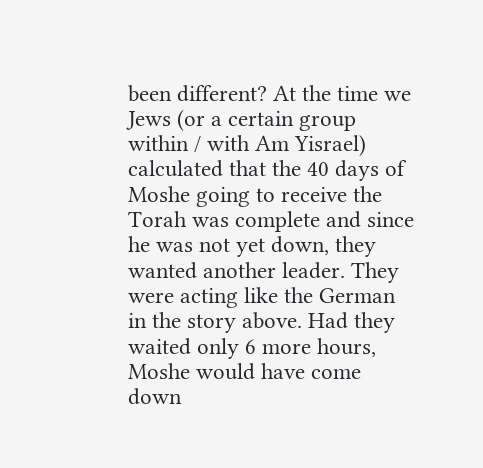been different? At the time we Jews (or a certain group within / with Am Yisrael) calculated that the 40 days of Moshe going to receive the Torah was complete and since he was not yet down, they wanted another leader. They were acting like the German in the story above. Had they waited only 6 more hours, Moshe would have come down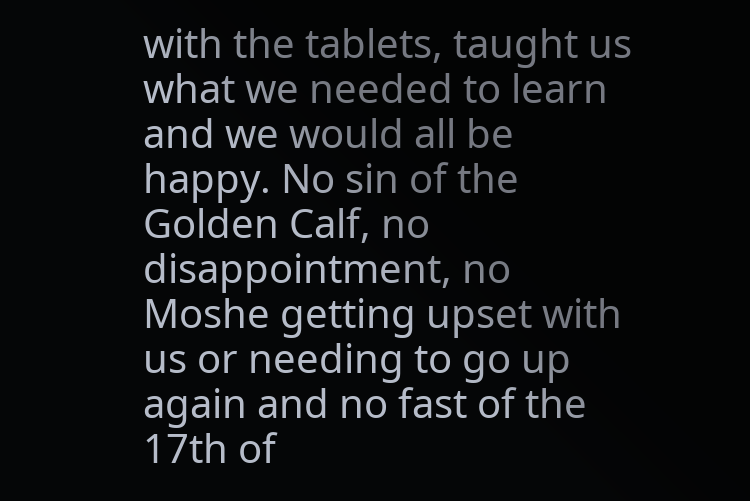with the tablets, taught us what we needed to learn and we would all be happy. No sin of the Golden Calf, no disappointment, no Moshe getting upset with us or needing to go up again and no fast of the 17th of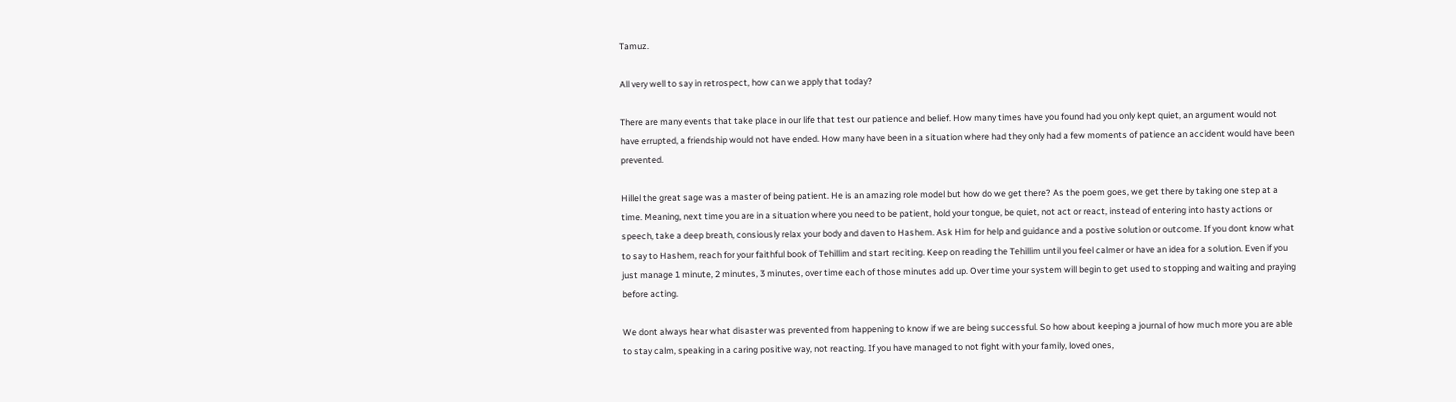Tamuz.

All very well to say in retrospect, how can we apply that today?

There are many events that take place in our life that test our patience and belief. How many times have you found had you only kept quiet, an argument would not have errupted, a friendship would not have ended. How many have been in a situation where had they only had a few moments of patience an accident would have been prevented.

Hillel the great sage was a master of being patient. He is an amazing role model but how do we get there? As the poem goes, we get there by taking one step at a time. Meaning, next time you are in a situation where you need to be patient, hold your tongue, be quiet, not act or react, instead of entering into hasty actions or speech, take a deep breath, consiously relax your body and daven to Hashem. Ask Him for help and guidance and a postive solution or outcome. If you dont know what to say to Hashem, reach for your faithful book of Tehillim and start reciting. Keep on reading the Tehillim until you feel calmer or have an idea for a solution. Even if you just manage 1 minute, 2 minutes, 3 minutes, over time each of those minutes add up. Over time your system will begin to get used to stopping and waiting and praying before acting.

We dont always hear what disaster was prevented from happening to know if we are being successful. So how about keeping a journal of how much more you are able to stay calm, speaking in a caring positive way, not reacting. If you have managed to not fight with your family, loved ones,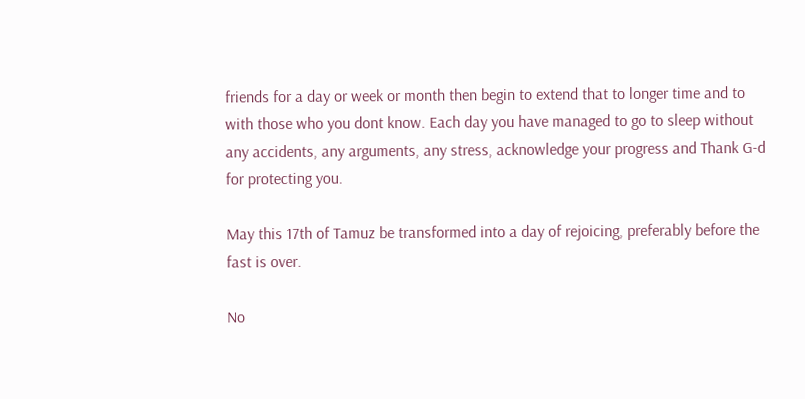friends for a day or week or month then begin to extend that to longer time and to with those who you dont know. Each day you have managed to go to sleep without any accidents, any arguments, any stress, acknowledge your progress and Thank G-d for protecting you.

May this 17th of Tamuz be transformed into a day of rejoicing, preferably before the fast is over.

No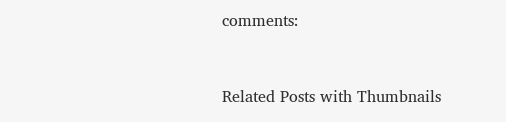comments:


Related Posts with Thumbnails